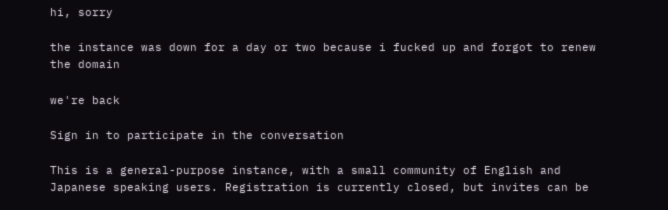hi, sorry

the instance was down for a day or two because i fucked up and forgot to renew the domain

we're back

Sign in to participate in the conversation

This is a general-purpose instance, with a small community of English and Japanese speaking users. Registration is currently closed, but invites can be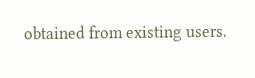obtained from existing users.